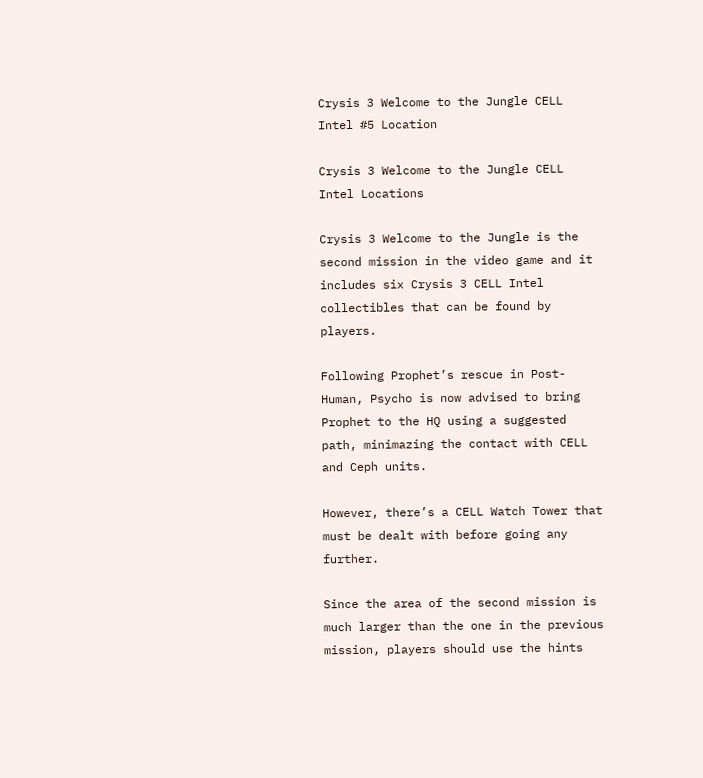Crysis 3 Welcome to the Jungle CELL Intel #5 Location

Crysis 3 Welcome to the Jungle CELL Intel Locations

Crysis 3 Welcome to the Jungle is the second mission in the video game and it includes six Crysis 3 CELL Intel collectibles that can be found by players.

Following Prophet’s rescue in Post-Human, Psycho is now advised to bring Prophet to the HQ using a suggested path, minimazing the contact with CELL and Ceph units.

However, there’s a CELL Watch Tower that must be dealt with before going any further.

Since the area of the second mission is much larger than the one in the previous mission, players should use the hints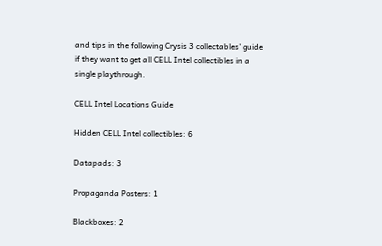and tips in the following Crysis 3 collectables’ guide if they want to get all CELL Intel collectibles in a single playthrough.

CELL Intel Locations Guide

Hidden CELL Intel collectibles: 6

Datapads: 3

Propaganda Posters: 1

Blackboxes: 2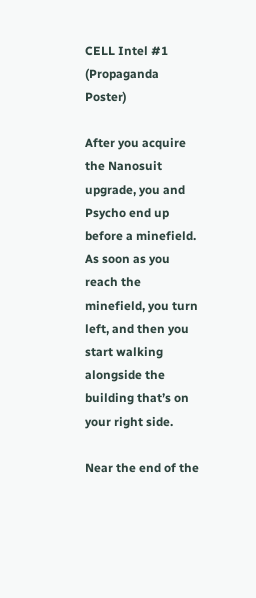CELL Intel #1 (Propaganda Poster)

After you acquire the Nanosuit upgrade, you and Psycho end up before a minefield. As soon as you reach the minefield, you turn left, and then you start walking alongside the building that’s on your right side.

Near the end of the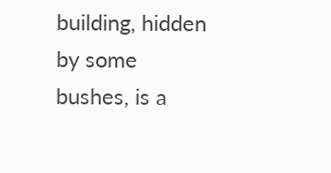building, hidden by some bushes, is a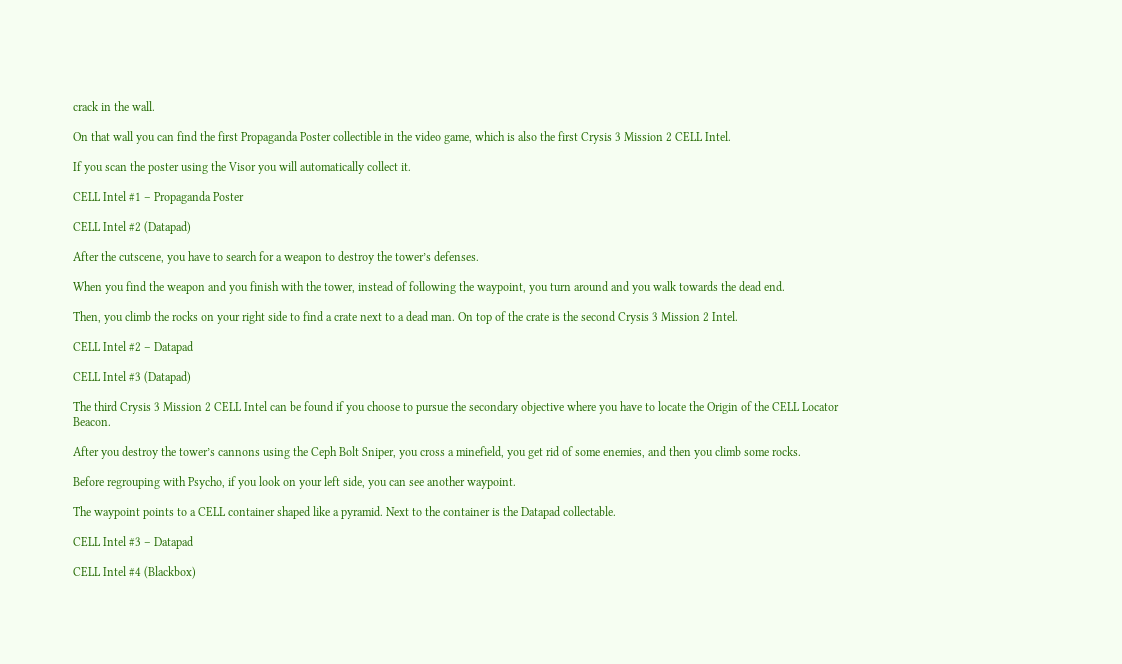crack in the wall.

On that wall you can find the first Propaganda Poster collectible in the video game, which is also the first Crysis 3 Mission 2 CELL Intel.

If you scan the poster using the Visor you will automatically collect it.

CELL Intel #1 – Propaganda Poster

CELL Intel #2 (Datapad)

After the cutscene, you have to search for a weapon to destroy the tower’s defenses.

When you find the weapon and you finish with the tower, instead of following the waypoint, you turn around and you walk towards the dead end.

Then, you climb the rocks on your right side to find a crate next to a dead man. On top of the crate is the second Crysis 3 Mission 2 Intel.

CELL Intel #2 – Datapad

CELL Intel #3 (Datapad)

The third Crysis 3 Mission 2 CELL Intel can be found if you choose to pursue the secondary objective where you have to locate the Origin of the CELL Locator Beacon.

After you destroy the tower’s cannons using the Ceph Bolt Sniper, you cross a minefield, you get rid of some enemies, and then you climb some rocks.

Before regrouping with Psycho, if you look on your left side, you can see another waypoint.

The waypoint points to a CELL container shaped like a pyramid. Next to the container is the Datapad collectable.

CELL Intel #3 – Datapad

CELL Intel #4 (Blackbox)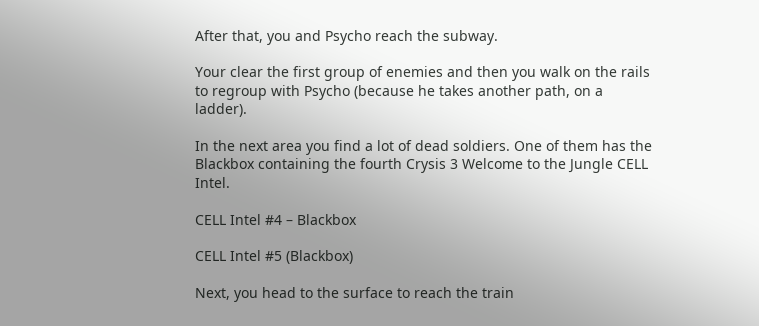After that, you and Psycho reach the subway.

Your clear the first group of enemies and then you walk on the rails to regroup with Psycho (because he takes another path, on a ladder).

In the next area you find a lot of dead soldiers. One of them has the Blackbox containing the fourth Crysis 3 Welcome to the Jungle CELL Intel.

CELL Intel #4 – Blackbox

CELL Intel #5 (Blackbox)

Next, you head to the surface to reach the train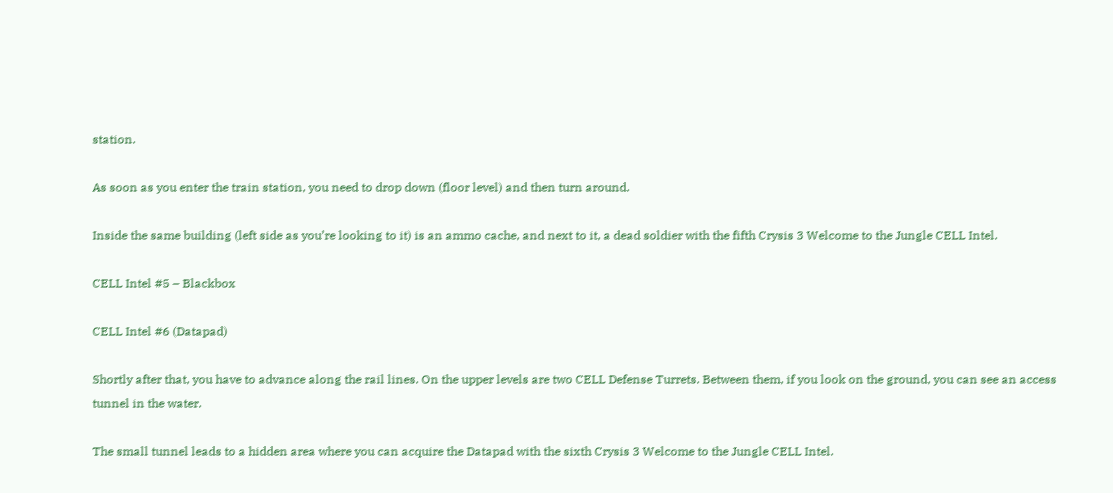station.

As soon as you enter the train station, you need to drop down (floor level) and then turn around.

Inside the same building (left side as you’re looking to it) is an ammo cache, and next to it, a dead soldier with the fifth Crysis 3 Welcome to the Jungle CELL Intel.

CELL Intel #5 – Blackbox

CELL Intel #6 (Datapad)

Shortly after that, you have to advance along the rail lines. On the upper levels are two CELL Defense Turrets. Between them, if you look on the ground, you can see an access tunnel in the water.

The small tunnel leads to a hidden area where you can acquire the Datapad with the sixth Crysis 3 Welcome to the Jungle CELL Intel.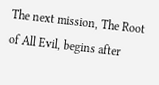The next mission, The Root of All Evil, begins after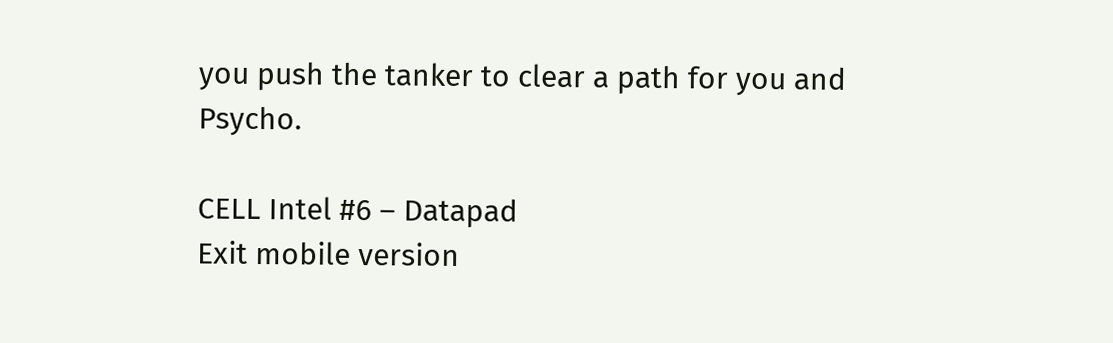you push the tanker to clear a path for you and Psycho.

CELL Intel #6 – Datapad
Exit mobile version